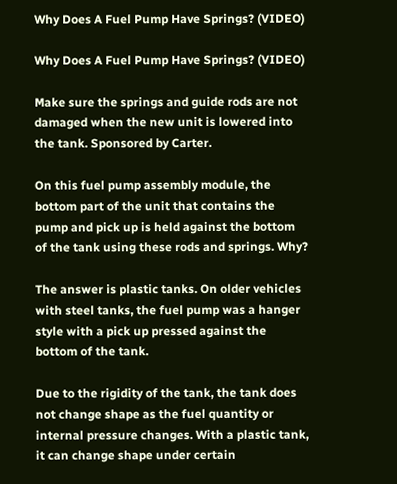Why Does A Fuel Pump Have Springs? (VIDEO)

Why Does A Fuel Pump Have Springs? (VIDEO)

Make sure the springs and guide rods are not damaged when the new unit is lowered into the tank. Sponsored by Carter.

On this fuel pump assembly module, the bottom part of the unit that contains the pump and pick up is held against the bottom of the tank using these rods and springs. Why?

The answer is plastic tanks. On older vehicles with steel tanks, the fuel pump was a hanger style with a pick up pressed against the bottom of the tank.

Due to the rigidity of the tank, the tank does not change shape as the fuel quantity or internal pressure changes. With a plastic tank, it can change shape under certain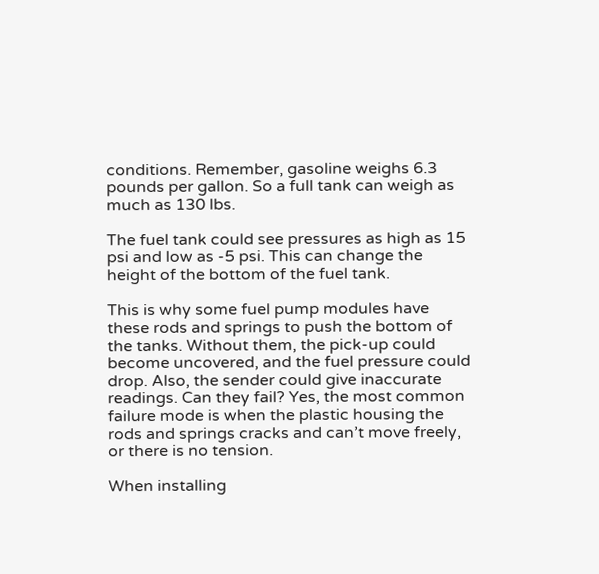conditions. Remember, gasoline weighs 6.3 pounds per gallon. So a full tank can weigh as much as 130 lbs.

The fuel tank could see pressures as high as 15 psi and low as -5 psi. This can change the height of the bottom of the fuel tank.

This is why some fuel pump modules have these rods and springs to push the bottom of the tanks. Without them, the pick-up could become uncovered, and the fuel pressure could drop. Also, the sender could give inaccurate readings. Can they fail? Yes, the most common failure mode is when the plastic housing the rods and springs cracks and can’t move freely, or there is no tension.

When installing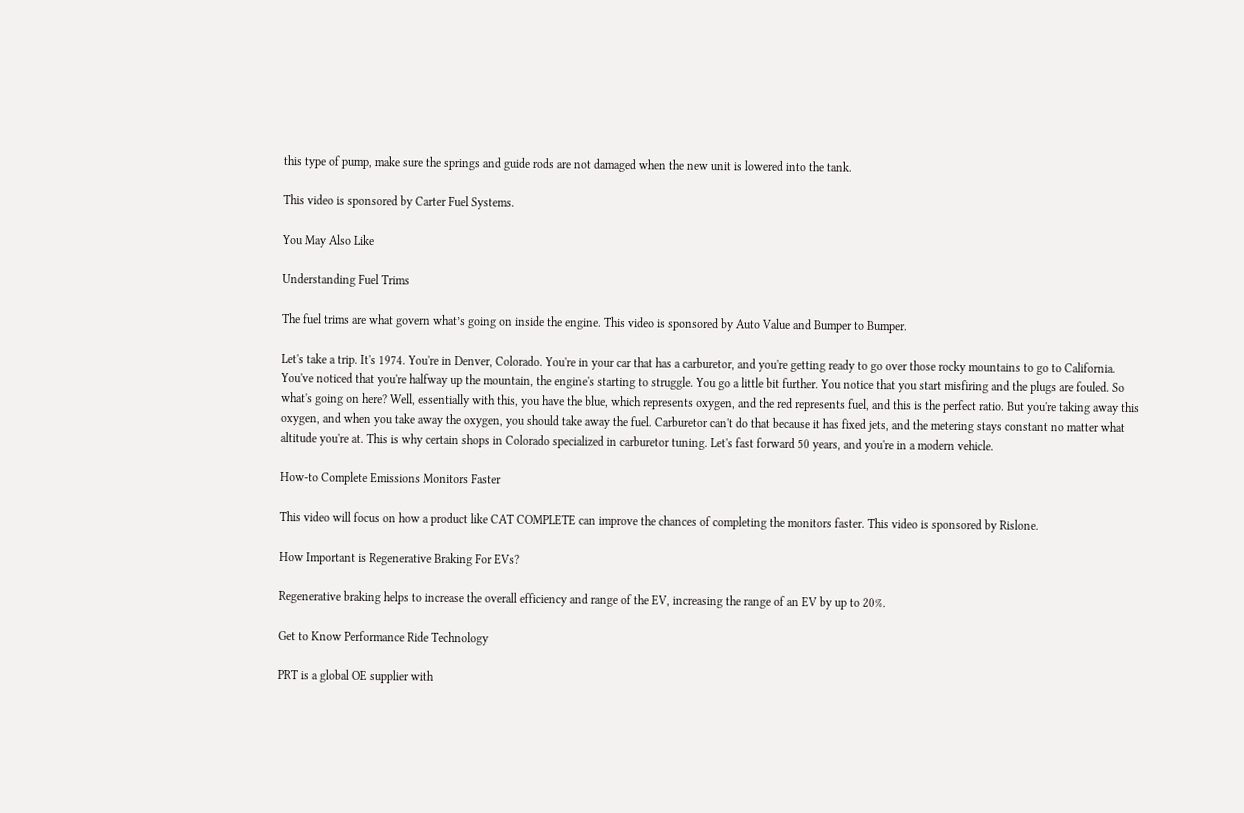this type of pump, make sure the springs and guide rods are not damaged when the new unit is lowered into the tank.

This video is sponsored by Carter Fuel Systems.

You May Also Like

Understanding Fuel Trims

The fuel trims are what govern what’s going on inside the engine. This video is sponsored by Auto Value and Bumper to Bumper.

Let's take a trip. It's 1974. You're in Denver, Colorado. You're in your car that has a carburetor, and you're getting ready to go over those rocky mountains to go to California. You've noticed that you're halfway up the mountain, the engine's starting to struggle. You go a little bit further. You notice that you start misfiring and the plugs are fouled. So what's going on here? Well, essentially with this, you have the blue, which represents oxygen, and the red represents fuel, and this is the perfect ratio. But you're taking away this oxygen, and when you take away the oxygen, you should take away the fuel. Carburetor can't do that because it has fixed jets, and the metering stays constant no matter what altitude you're at. This is why certain shops in Colorado specialized in carburetor tuning. Let's fast forward 50 years, and you're in a modern vehicle.

How-to Complete Emissions Monitors Faster

This video will focus on how a product like CAT COMPLETE can improve the chances of completing the monitors faster. This video is sponsored by Rislone.

How Important is Regenerative Braking For EVs?

Regenerative braking helps to increase the overall efficiency and range of the EV, increasing the range of an EV by up to 20%.

Get to Know Performance Ride Technology

PRT is a global OE supplier with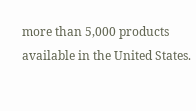more than 5,000 products available in the United States.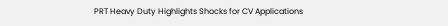PRT Heavy Duty Highlights Shocks for CV Applications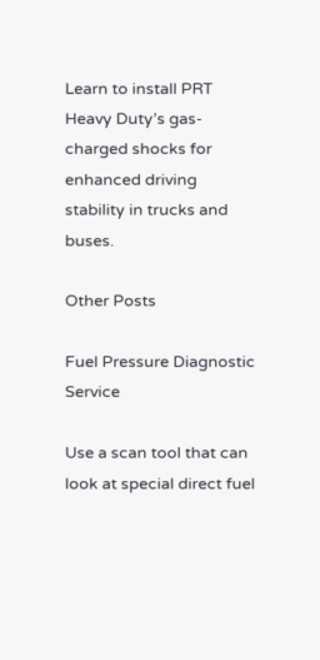Learn to install PRT Heavy Duty’s gas-charged shocks for enhanced driving stability in trucks and buses.

Other Posts

Fuel Pressure Diagnostic Service

Use a scan tool that can look at special direct fuel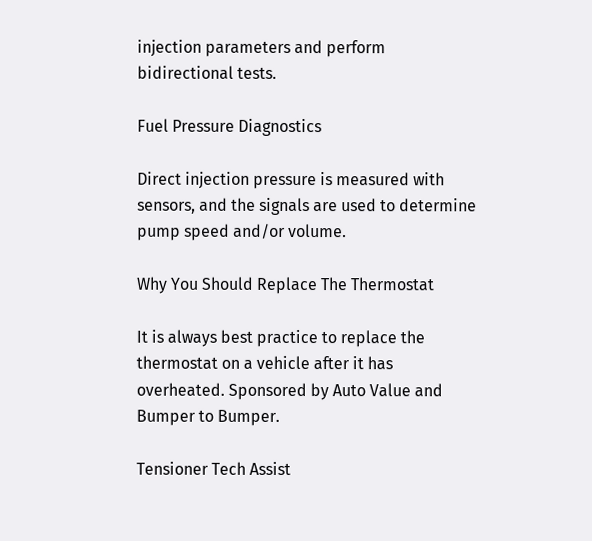injection parameters and perform bidirectional tests.

Fuel Pressure Diagnostics

Direct injection pressure is measured with sensors, and the signals are used to determine pump speed and/or volume.

Why You Should Replace The Thermostat

It is always best practice to replace the thermostat on a vehicle after it has overheated. Sponsored by Auto Value and Bumper to Bumper.

Tensioner Tech Assist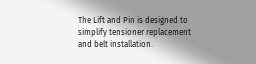The Lift and Pin is designed to simplify tensioner replacement and belt installation.